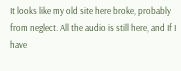It looks like my old site here broke, probably from neglect. All the audio is still here, and If I have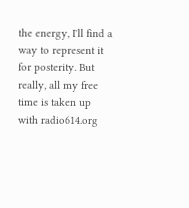the energy, I'll find a way to represent it for posterity. But really, all my free time is taken up with radio614.org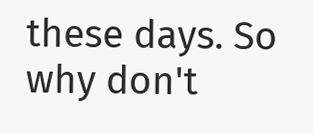these days. So why don't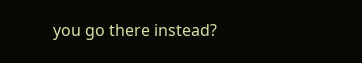you go there instead?